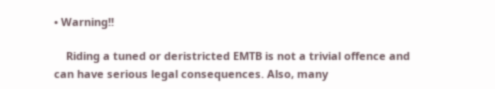• Warning!!

    Riding a tuned or deristricted EMTB is not a trivial offence and can have serious legal consequences. Also, many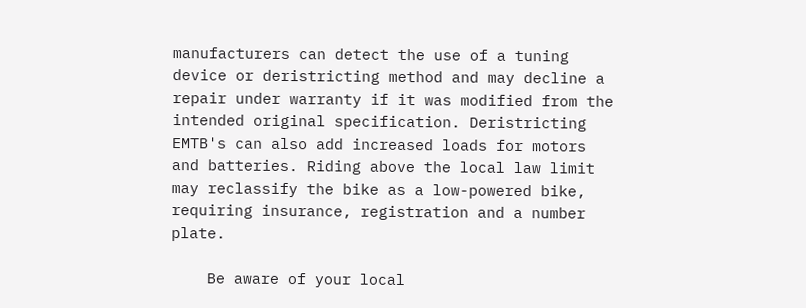manufacturers can detect the use of a tuning device or deristricting method and may decline a repair under warranty if it was modified from the intended original specification. Deristricting EMTB's can also add increased loads for motors and batteries. Riding above the local law limit may reclassify the bike as a low-powered bike, requiring insurance, registration and a number plate.

    Be aware of your local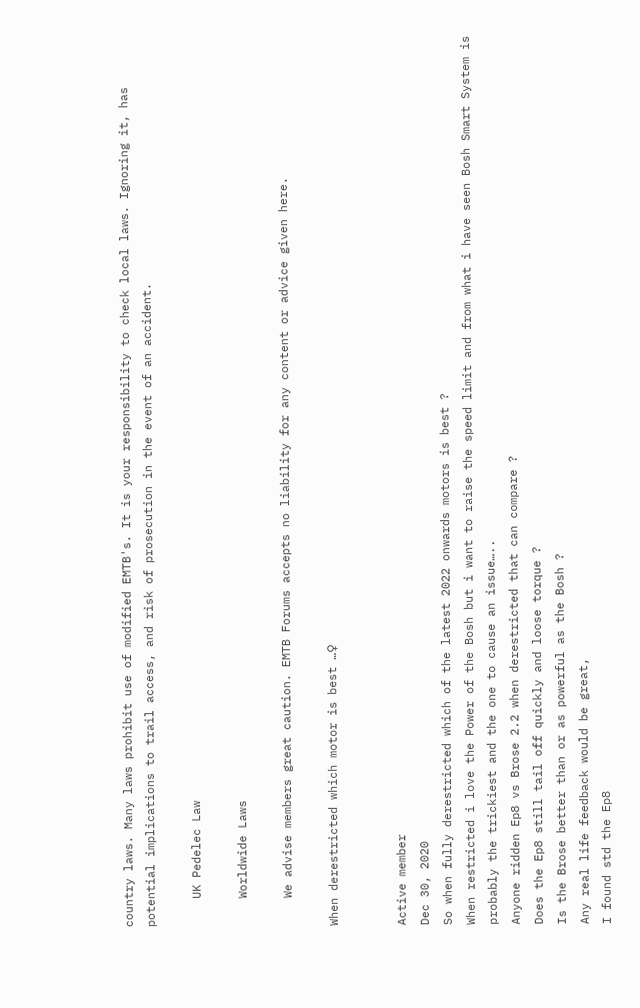country laws. Many laws prohibit use of modified EMTB's. It is your responsibility to check local laws. Ignoring it, has potential implications to trail access, and risk of prosecution in the event of an accident.

    UK Pedelec Law

    Worldwide Laws

    We advise members great caution. EMTB Forums accepts no liability for any content or advice given here.

When derestricted which motor is best …♀


Active member
Dec 30, 2020
So when fully derestricted which of the latest 2022 onwards motors is best ?
When restricted i love the Power of the Bosh but i want to raise the speed limit and from what i have seen Bosh Smart System is probably the trickiest and the one to cause an issue…..
Anyone ridden Ep8 vs Brose 2.2 when derestricted that can compare ?
Does the Ep8 still tail off quickly and loose torque ?
Is the Brose better than or as powerful as the Bosh ?
Any real life feedback would be great,
I found std the Ep8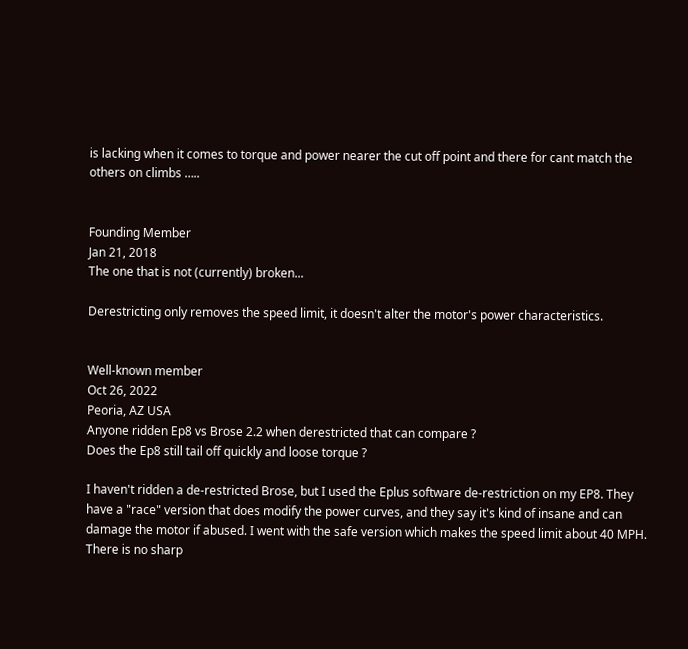is lacking when it comes to torque and power nearer the cut off point and there for cant match the others on climbs …..


Founding Member
Jan 21, 2018
The one that is not (currently) broken...

Derestricting only removes the speed limit, it doesn't alter the motor's power characteristics.


Well-known member
Oct 26, 2022
Peoria, AZ USA
Anyone ridden Ep8 vs Brose 2.2 when derestricted that can compare ?
Does the Ep8 still tail off quickly and loose torque ?

I haven't ridden a de-restricted Brose, but I used the Eplus software de-restriction on my EP8. They have a "race" version that does modify the power curves, and they say it's kind of insane and can damage the motor if abused. I went with the safe version which makes the speed limit about 40 MPH. There is no sharp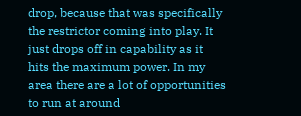drop, because that was specifically the restrictor coming into play. It just drops off in capability as it hits the maximum power. In my area there are a lot of opportunities to run at around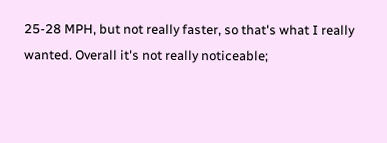25-28 MPH, but not really faster, so that's what I really wanted. Overall it's not really noticeable;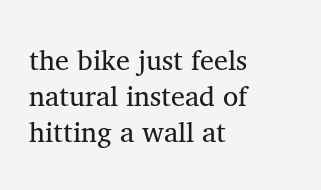the bike just feels natural instead of hitting a wall at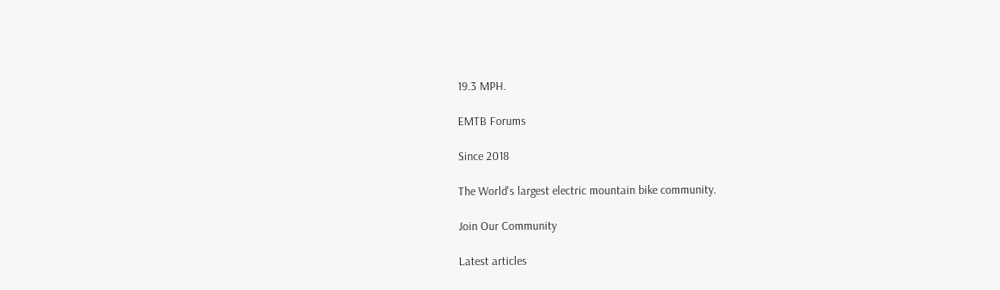19.3 MPH.

EMTB Forums

Since 2018

The World's largest electric mountain bike community.

Join Our Community

Latest articles